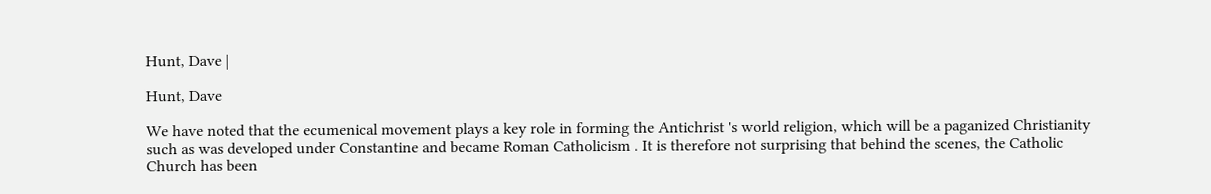Hunt, Dave |

Hunt, Dave

We have noted that the ecumenical movement plays a key role in forming the Antichrist 's world religion, which will be a paganized Christianity such as was developed under Constantine and became Roman Catholicism . It is therefore not surprising that behind the scenes, the Catholic Church has been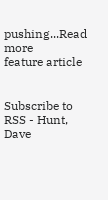pushing...Read more
feature article


Subscribe to RSS - Hunt, Dave